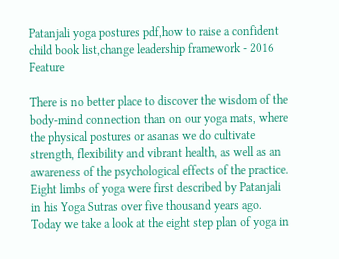Patanjali yoga postures pdf,how to raise a confident child book list,change leadership framework - 2016 Feature

There is no better place to discover the wisdom of the body-mind connection than on our yoga mats, where the physical postures or asanas we do cultivate strength, flexibility and vibrant health, as well as an awareness of the psychological effects of the practice. Eight limbs of yoga were first described by Patanjali in his Yoga Sutras over five thousand years ago. Today we take a look at the eight step plan of yoga in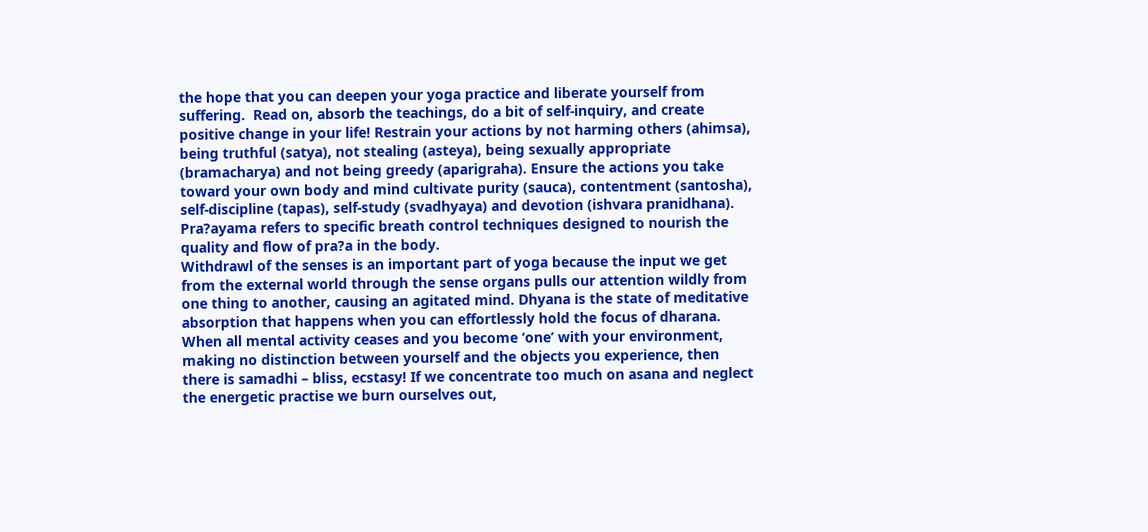the hope that you can deepen your yoga practice and liberate yourself from suffering.  Read on, absorb the teachings, do a bit of self-inquiry, and create positive change in your life! Restrain your actions by not harming others (ahimsa), being truthful (satya), not stealing (asteya), being sexually appropriate (bramacharya) and not being greedy (aparigraha). Ensure the actions you take toward your own body and mind cultivate purity (sauca), contentment (santosha), self-discipline (tapas), self-study (svadhyaya) and devotion (ishvara pranidhana). Pra?ayama refers to specific breath control techniques designed to nourish the quality and flow of pra?a in the body.
Withdrawl of the senses is an important part of yoga because the input we get from the external world through the sense organs pulls our attention wildly from one thing to another, causing an agitated mind. Dhyana is the state of meditative absorption that happens when you can effortlessly hold the focus of dharana. When all mental activity ceases and you become ‘one’ with your environment, making no distinction between yourself and the objects you experience, then there is samadhi – bliss, ecstasy! If we concentrate too much on asana and neglect the energetic practise we burn ourselves out,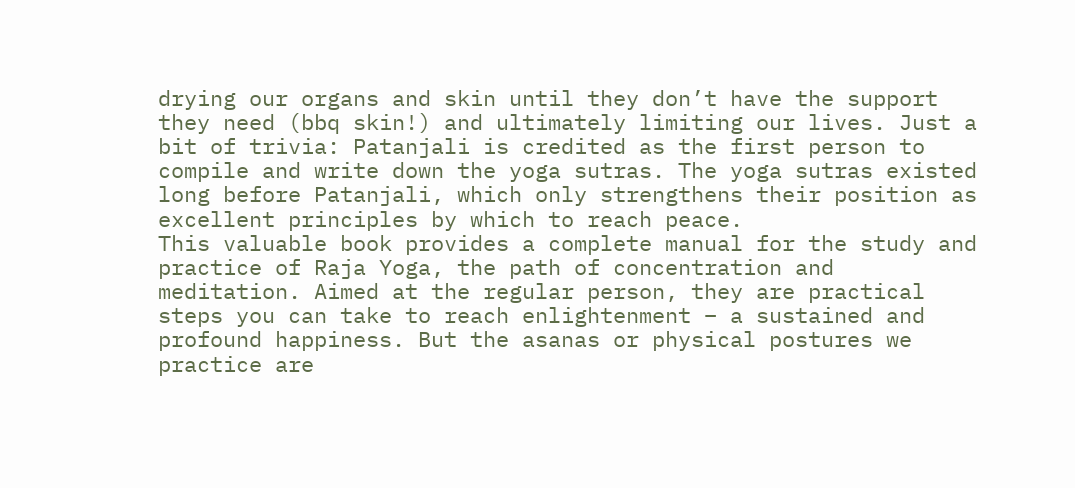drying our organs and skin until they don’t have the support they need (bbq skin!) and ultimately limiting our lives. Just a bit of trivia: Patanjali is credited as the first person to compile and write down the yoga sutras. The yoga sutras existed long before Patanjali, which only strengthens their position as excellent principles by which to reach peace.
This valuable book provides a complete manual for the study and practice of Raja Yoga, the path of concentration and meditation. Aimed at the regular person, they are practical steps you can take to reach enlightenment – a sustained and profound happiness. But the asanas or physical postures we practice are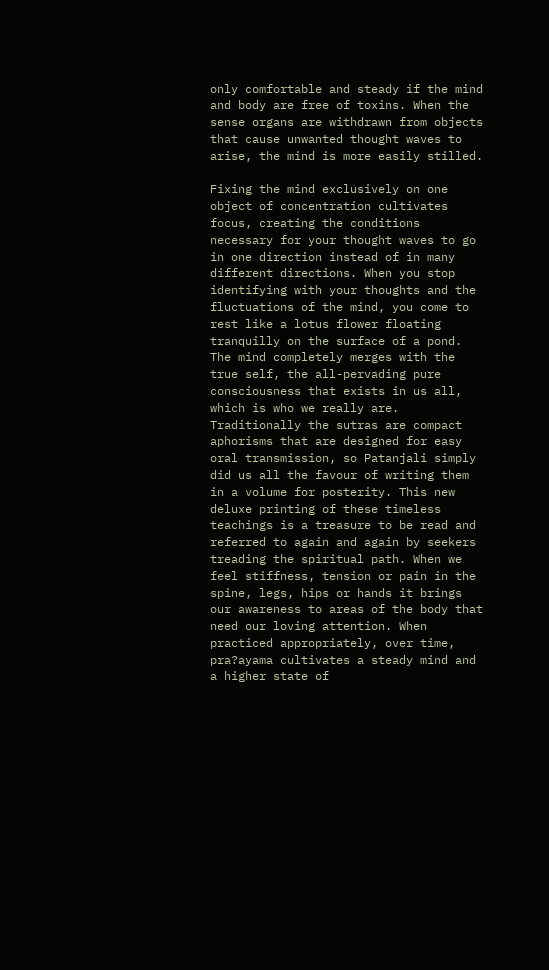only comfortable and steady if the mind and body are free of toxins. When the sense organs are withdrawn from objects that cause unwanted thought waves to arise, the mind is more easily stilled.

Fixing the mind exclusively on one object of concentration cultivates focus, creating the conditions necessary for your thought waves to go in one direction instead of in many different directions. When you stop identifying with your thoughts and the fluctuations of the mind, you come to rest like a lotus flower floating tranquilly on the surface of a pond. The mind completely merges with the true self, the all-pervading pure consciousness that exists in us all, which is who we really are. Traditionally the sutras are compact aphorisms that are designed for easy oral transmission, so Patanjali simply did us all the favour of writing them in a volume for posterity. This new deluxe printing of these timeless teachings is a treasure to be read and referred to again and again by seekers treading the spiritual path. When we feel stiffness, tension or pain in the spine, legs, hips or hands it brings our awareness to areas of the body that need our loving attention. When practiced appropriately, over time, pra?ayama cultivates a steady mind and a higher state of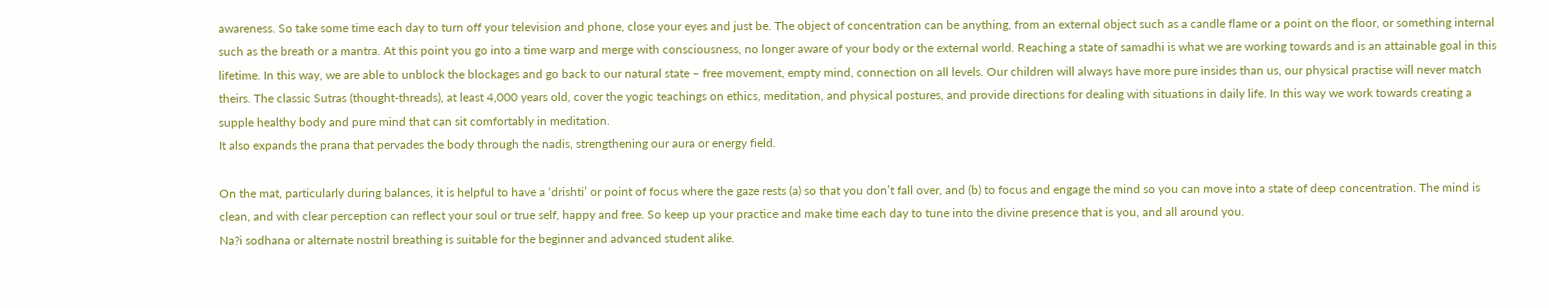awareness. So take some time each day to turn off your television and phone, close your eyes and just be. The object of concentration can be anything, from an external object such as a candle flame or a point on the floor, or something internal such as the breath or a mantra. At this point you go into a time warp and merge with consciousness, no longer aware of your body or the external world. Reaching a state of samadhi is what we are working towards and is an attainable goal in this lifetime. In this way, we are able to unblock the blockages and go back to our natural state – free movement, empty mind, connection on all levels. Our children will always have more pure insides than us, our physical practise will never match theirs. The classic Sutras (thought-threads), at least 4,000 years old, cover the yogic teachings on ethics, meditation, and physical postures, and provide directions for dealing with situations in daily life. In this way we work towards creating a supple healthy body and pure mind that can sit comfortably in meditation.
It also expands the prana that pervades the body through the nadis, strengthening our aura or energy field.

On the mat, particularly during balances, it is helpful to have a ‘drishti’ or point of focus where the gaze rests (a) so that you don’t fall over, and (b) to focus and engage the mind so you can move into a state of deep concentration. The mind is clean, and with clear perception can reflect your soul or true self, happy and free. So keep up your practice and make time each day to tune into the divine presence that is you, and all around you.
Na?i sodhana or alternate nostril breathing is suitable for the beginner and advanced student alike.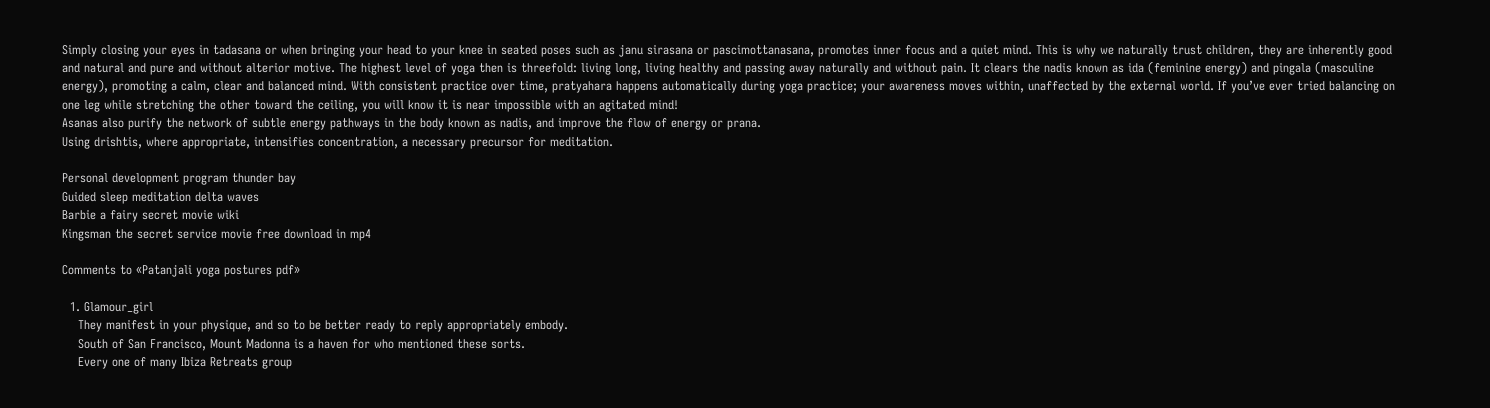Simply closing your eyes in tadasana or when bringing your head to your knee in seated poses such as janu sirasana or pascimottanasana, promotes inner focus and a quiet mind. This is why we naturally trust children, they are inherently good and natural and pure and without alterior motive. The highest level of yoga then is threefold: living long, living healthy and passing away naturally and without pain. It clears the nadis known as ida (feminine energy) and pingala (masculine energy), promoting a calm, clear and balanced mind. With consistent practice over time, pratyahara happens automatically during yoga practice; your awareness moves within, unaffected by the external world. If you’ve ever tried balancing on one leg while stretching the other toward the ceiling, you will know it is near impossible with an agitated mind!
Asanas also purify the network of subtle energy pathways in the body known as nadis, and improve the flow of energy or prana.
Using drishtis, where appropriate, intensifies concentration, a necessary precursor for meditation.

Personal development program thunder bay
Guided sleep meditation delta waves
Barbie a fairy secret movie wiki
Kingsman the secret service movie free download in mp4

Comments to «Patanjali yoga postures pdf»

  1. Glamour_girl
    They manifest in your physique, and so to be better ready to reply appropriately embody.
    South of San Francisco, Mount Madonna is a haven for who mentioned these sorts.
    Every one of many Ibiza Retreats group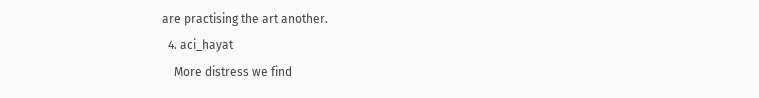are practising the art another.
  4. aci_hayat
    More distress we find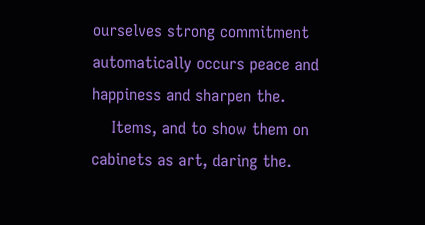ourselves strong commitment automatically occurs peace and happiness and sharpen the.
    Items, and to show them on cabinets as art, daring the.